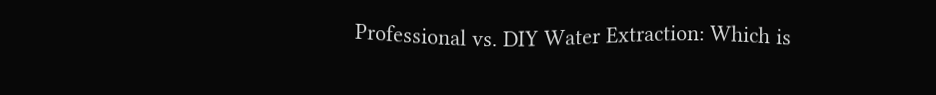Professional vs. DIY Water Extraction: Which is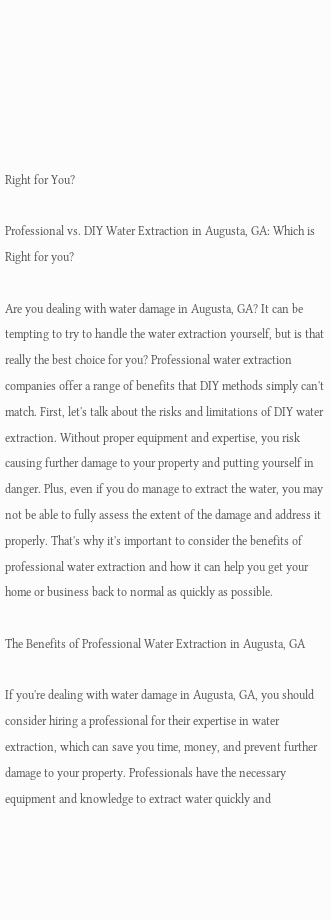Right for You?

Professional vs. DIY Water Extraction in Augusta, GA: Which is Right for you?

Are you dealing with water damage in Augusta, GA? It can be tempting to try to handle the water extraction yourself, but is that really the best choice for you? Professional water extraction companies offer a range of benefits that DIY methods simply can't match. First, let's talk about the risks and limitations of DIY water extraction. Without proper equipment and expertise, you risk causing further damage to your property and putting yourself in danger. Plus, even if you do manage to extract the water, you may not be able to fully assess the extent of the damage and address it properly. That's why it's important to consider the benefits of professional water extraction and how it can help you get your home or business back to normal as quickly as possible.

The Benefits of Professional Water Extraction in Augusta, GA

If you're dealing with water damage in Augusta, GA, you should consider hiring a professional for their expertise in water extraction, which can save you time, money, and prevent further damage to your property. Professionals have the necessary equipment and knowledge to extract water quickly and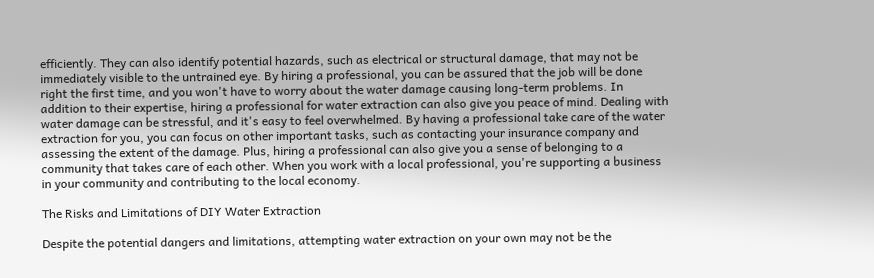efficiently. They can also identify potential hazards, such as electrical or structural damage, that may not be immediately visible to the untrained eye. By hiring a professional, you can be assured that the job will be done right the first time, and you won't have to worry about the water damage causing long-term problems. In addition to their expertise, hiring a professional for water extraction can also give you peace of mind. Dealing with water damage can be stressful, and it's easy to feel overwhelmed. By having a professional take care of the water extraction for you, you can focus on other important tasks, such as contacting your insurance company and assessing the extent of the damage. Plus, hiring a professional can also give you a sense of belonging to a community that takes care of each other. When you work with a local professional, you're supporting a business in your community and contributing to the local economy.

The Risks and Limitations of DIY Water Extraction

Despite the potential dangers and limitations, attempting water extraction on your own may not be the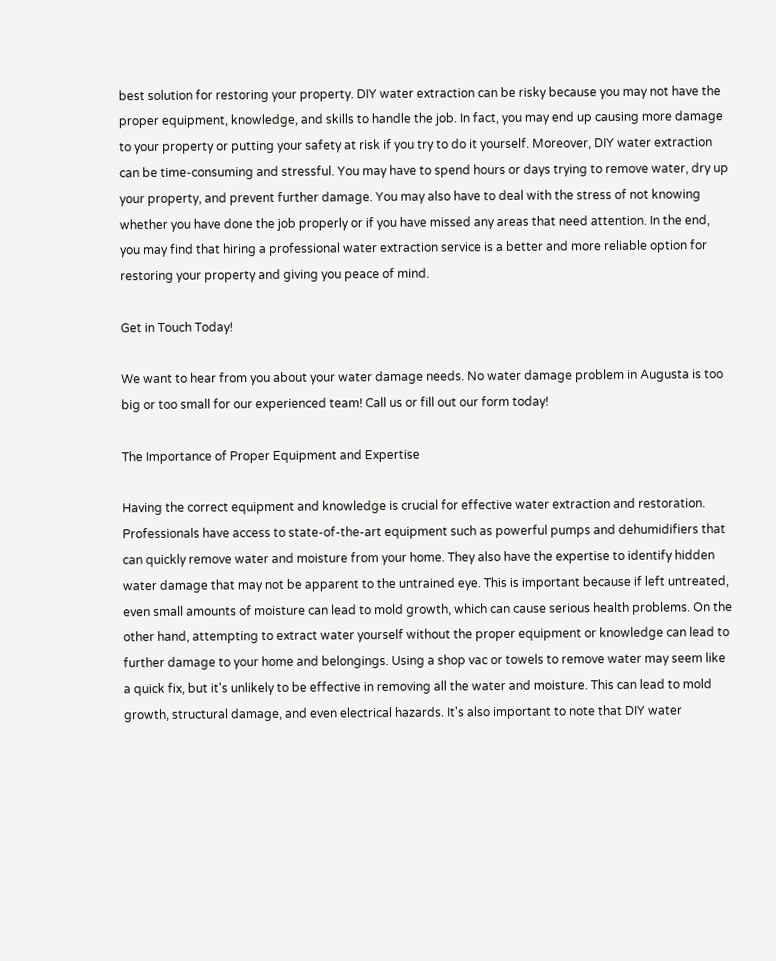best solution for restoring your property. DIY water extraction can be risky because you may not have the proper equipment, knowledge, and skills to handle the job. In fact, you may end up causing more damage to your property or putting your safety at risk if you try to do it yourself. Moreover, DIY water extraction can be time-consuming and stressful. You may have to spend hours or days trying to remove water, dry up your property, and prevent further damage. You may also have to deal with the stress of not knowing whether you have done the job properly or if you have missed any areas that need attention. In the end, you may find that hiring a professional water extraction service is a better and more reliable option for restoring your property and giving you peace of mind.

Get in Touch Today!

We want to hear from you about your water damage needs. No water damage problem in Augusta is too big or too small for our experienced team! Call us or fill out our form today!

The Importance of Proper Equipment and Expertise

Having the correct equipment and knowledge is crucial for effective water extraction and restoration. Professionals have access to state-of-the-art equipment such as powerful pumps and dehumidifiers that can quickly remove water and moisture from your home. They also have the expertise to identify hidden water damage that may not be apparent to the untrained eye. This is important because if left untreated, even small amounts of moisture can lead to mold growth, which can cause serious health problems. On the other hand, attempting to extract water yourself without the proper equipment or knowledge can lead to further damage to your home and belongings. Using a shop vac or towels to remove water may seem like a quick fix, but it's unlikely to be effective in removing all the water and moisture. This can lead to mold growth, structural damage, and even electrical hazards. It's also important to note that DIY water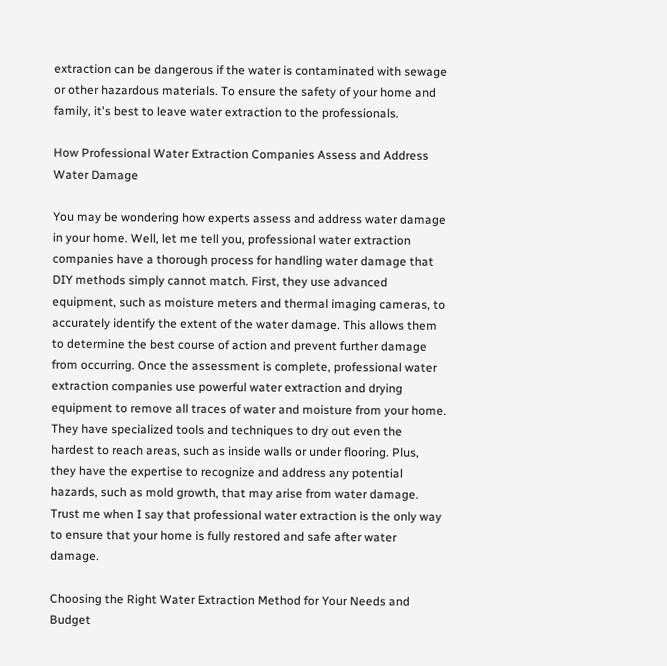extraction can be dangerous if the water is contaminated with sewage or other hazardous materials. To ensure the safety of your home and family, it's best to leave water extraction to the professionals.

How Professional Water Extraction Companies Assess and Address Water Damage

You may be wondering how experts assess and address water damage in your home. Well, let me tell you, professional water extraction companies have a thorough process for handling water damage that DIY methods simply cannot match. First, they use advanced equipment, such as moisture meters and thermal imaging cameras, to accurately identify the extent of the water damage. This allows them to determine the best course of action and prevent further damage from occurring. Once the assessment is complete, professional water extraction companies use powerful water extraction and drying equipment to remove all traces of water and moisture from your home. They have specialized tools and techniques to dry out even the hardest to reach areas, such as inside walls or under flooring. Plus, they have the expertise to recognize and address any potential hazards, such as mold growth, that may arise from water damage. Trust me when I say that professional water extraction is the only way to ensure that your home is fully restored and safe after water damage.

Choosing the Right Water Extraction Method for Your Needs and Budget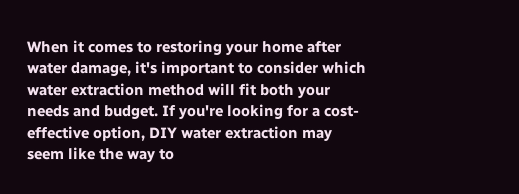When it comes to restoring your home after water damage, it's important to consider which water extraction method will fit both your needs and budget. If you're looking for a cost-effective option, DIY water extraction may seem like the way to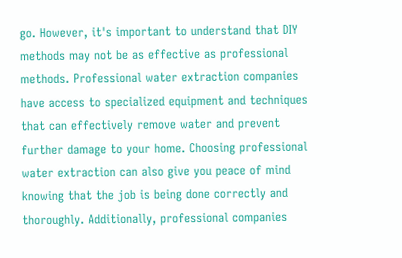go. However, it's important to understand that DIY methods may not be as effective as professional methods. Professional water extraction companies have access to specialized equipment and techniques that can effectively remove water and prevent further damage to your home. Choosing professional water extraction can also give you peace of mind knowing that the job is being done correctly and thoroughly. Additionally, professional companies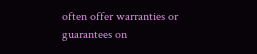often offer warranties or guarantees on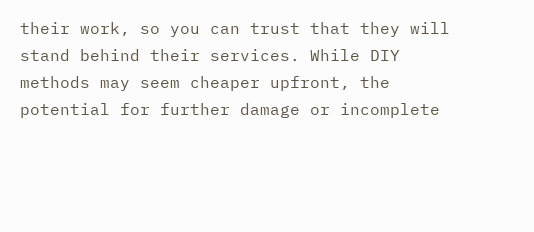their work, so you can trust that they will stand behind their services. While DIY methods may seem cheaper upfront, the potential for further damage or incomplete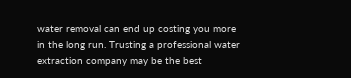water removal can end up costing you more in the long run. Trusting a professional water extraction company may be the best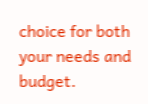choice for both your needs and budget.